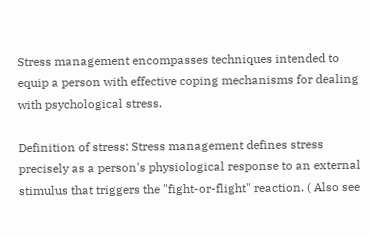Stress management encompasses techniques intended to equip a person with effective coping mechanisms for dealing with psychological stress.

Definition of stress: Stress management defines stress precisely as a person's physiological response to an external stimulus that triggers the "fight-or-flight" reaction. ( Also see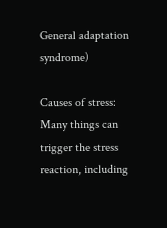General adaptation syndrome)

Causes of stress: Many things can trigger the stress reaction, including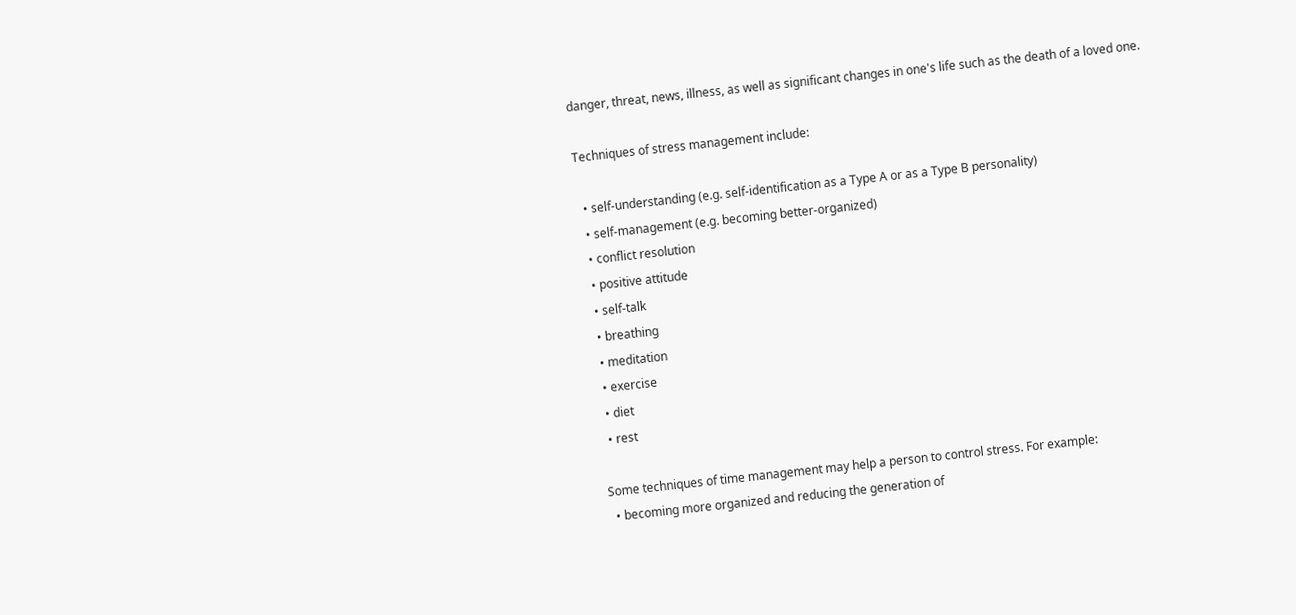danger, threat, news, illness, as well as significant changes in one's life such as the death of a loved one.

Techniques of stress management include:

  • self-understanding (e.g. self-identification as a Type A or as a Type B personality)
  • self-management (e.g. becoming better-organized)
  • conflict resolution
  • positive attitude
  • self-talk
  • breathing
  • meditation
  • exercise
  • diet
  • rest

Some techniques of time management may help a person to control stress. For example:
  • becoming more organized and reducing the generation of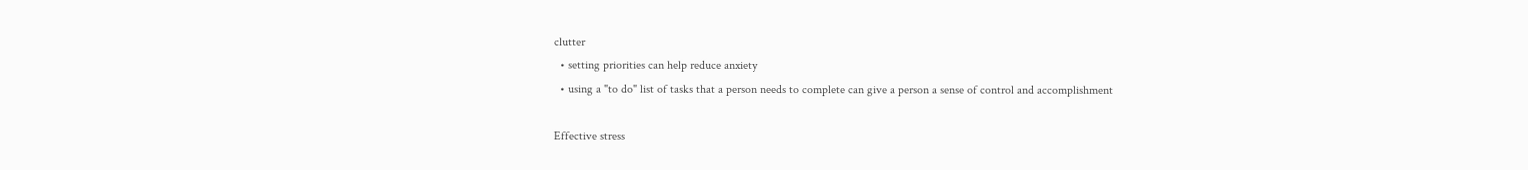clutter
  • setting priorities can help reduce anxiety
  • using a "to do" list of tasks that a person needs to complete can give a person a sense of control and accomplishment

Effective stress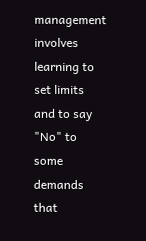management involves learning to set limits and to say "No" to some demands that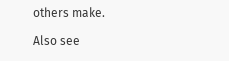others make.

Also see